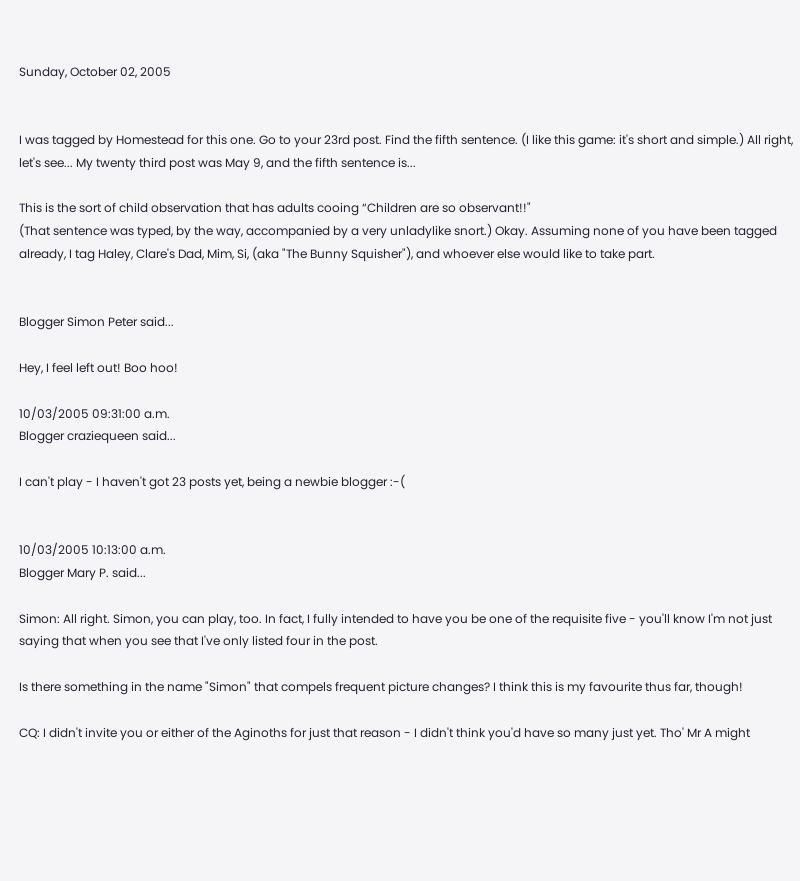Sunday, October 02, 2005


I was tagged by Homestead for this one. Go to your 23rd post. Find the fifth sentence. (I like this game: it's short and simple.) All right, let's see... My twenty third post was May 9, and the fifth sentence is...

This is the sort of child observation that has adults cooing “Children are so observant!!"
(That sentence was typed, by the way, accompanied by a very unladylike snort.) Okay. Assuming none of you have been tagged already, I tag Haley, Clare's Dad, Mim, Si, (aka "The Bunny Squisher"), and whoever else would like to take part.


Blogger Simon Peter said...

Hey, I feel left out! Boo hoo!

10/03/2005 09:31:00 a.m.
Blogger craziequeen said...

I can't play - I haven't got 23 posts yet, being a newbie blogger :-(


10/03/2005 10:13:00 a.m.
Blogger Mary P. said...

Simon: All right. Simon, you can play, too. In fact, I fully intended to have you be one of the requisite five - you'll know I'm not just saying that when you see that I've only listed four in the post.

Is there something in the name "Simon" that compels frequent picture changes? I think this is my favourite thus far, though!

CQ: I didn't invite you or either of the Aginoths for just that reason - I didn't think you'd have so many just yet. Tho' Mr A might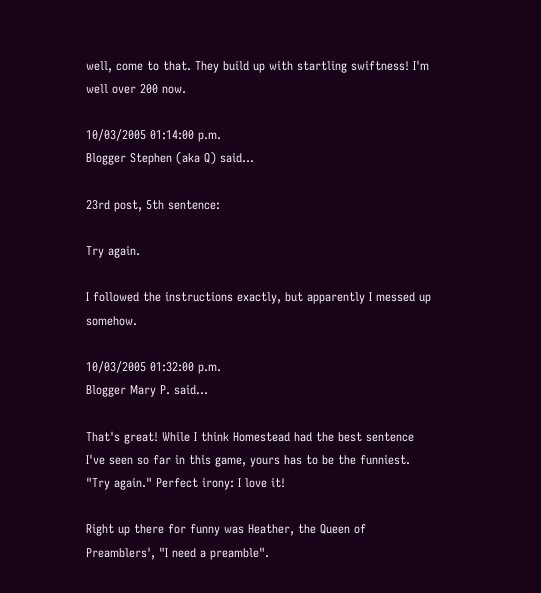well, come to that. They build up with startling swiftness! I'm well over 200 now.

10/03/2005 01:14:00 p.m.
Blogger Stephen (aka Q) said...

23rd post, 5th sentence:

Try again.

I followed the instructions exactly, but apparently I messed up somehow.

10/03/2005 01:32:00 p.m.
Blogger Mary P. said...

That's great! While I think Homestead had the best sentence I've seen so far in this game, yours has to be the funniest. "Try again." Perfect irony: I love it!

Right up there for funny was Heather, the Queen of Preamblers', "I need a preamble".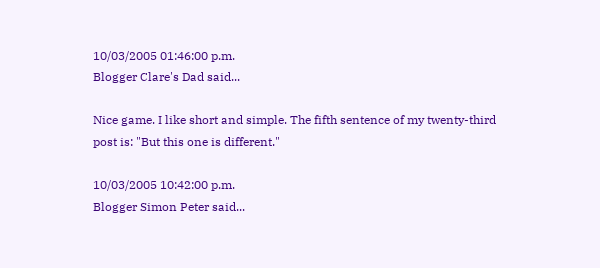10/03/2005 01:46:00 p.m.
Blogger Clare's Dad said...

Nice game. I like short and simple. The fifth sentence of my twenty-third post is: "But this one is different."

10/03/2005 10:42:00 p.m.
Blogger Simon Peter said...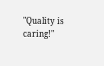"Quality is caring!"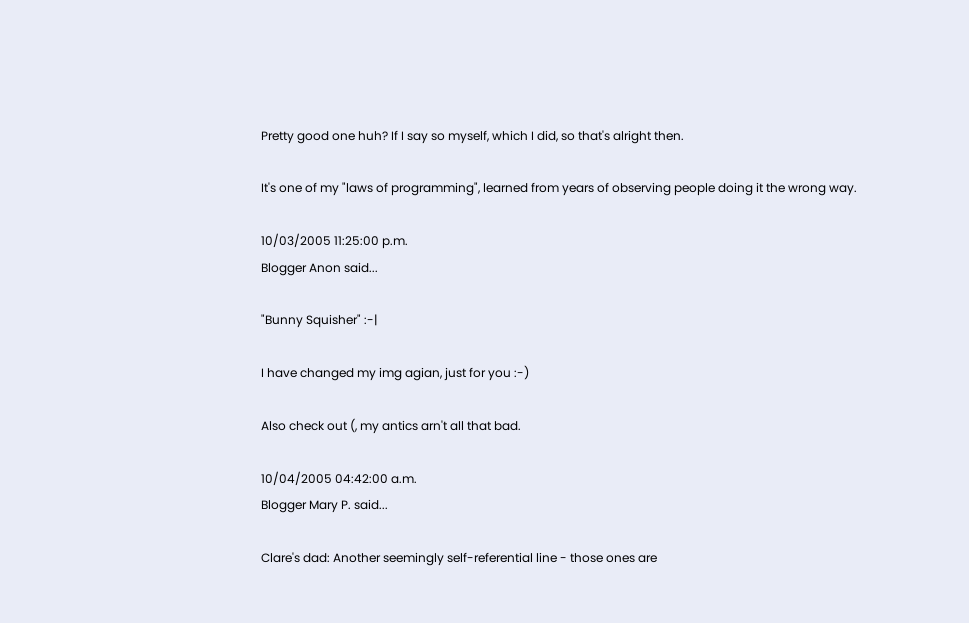Pretty good one huh? If I say so myself, which I did, so that's alright then.

It's one of my "laws of programming", learned from years of observing people doing it the wrong way.

10/03/2005 11:25:00 p.m.
Blogger Anon said...

"Bunny Squisher" :-|

I have changed my img agian, just for you :-)

Also check out (, my antics arn't all that bad.

10/04/2005 04:42:00 a.m.
Blogger Mary P. said...

Clare's dad: Another seemingly self-referential line - those ones are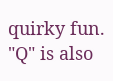quirky fun. "Q" is also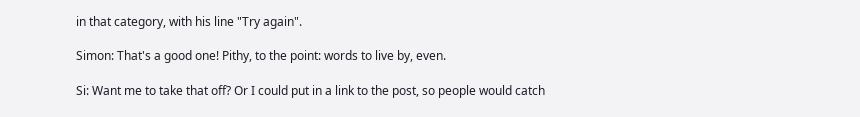in that category, with his line "Try again".

Simon: That's a good one! Pithy, to the point: words to live by, even.

Si: Want me to take that off? Or I could put in a link to the post, so people would catch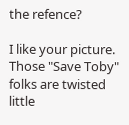the refence?

I like your picture. Those "Save Toby" folks are twisted little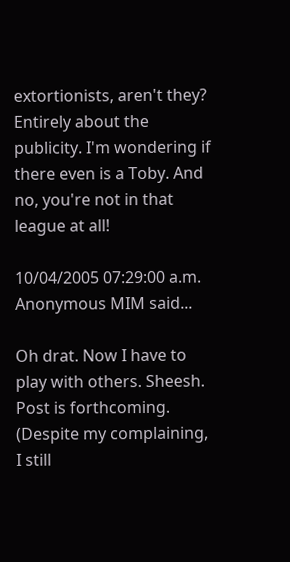extortionists, aren't they? Entirely about the publicity. I'm wondering if there even is a Toby. And no, you're not in that league at all!

10/04/2005 07:29:00 a.m.
Anonymous MIM said...

Oh drat. Now I have to play with others. Sheesh. Post is forthcoming. (Despite my complaining, I still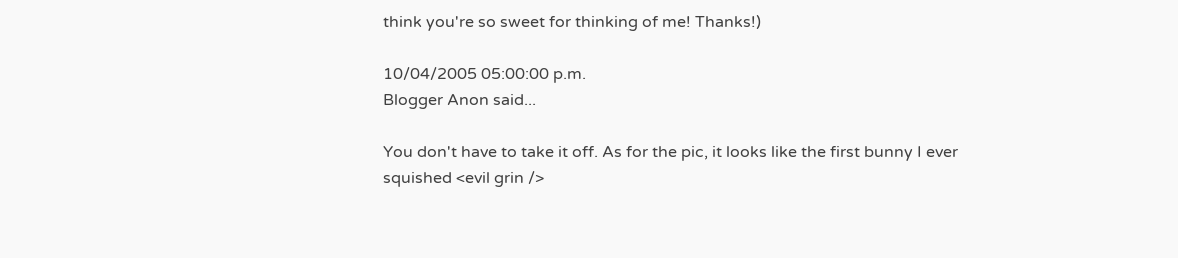think you're so sweet for thinking of me! Thanks!)

10/04/2005 05:00:00 p.m.
Blogger Anon said...

You don't have to take it off. As for the pic, it looks like the first bunny I ever squished <evil grin />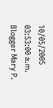10/05/2005 03:53:00 a.m.
Blogger Mary P.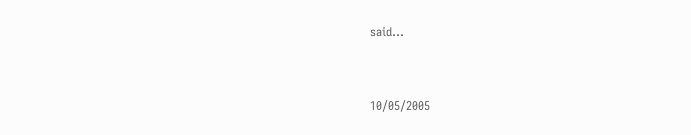said...


10/05/2005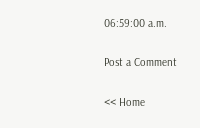06:59:00 a.m.

Post a Comment

<< Home